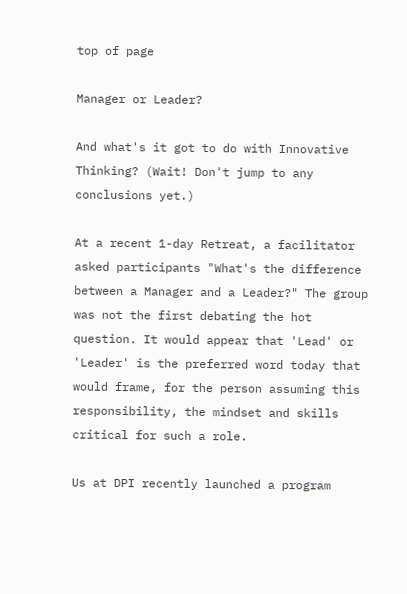top of page

Manager or Leader?

And what's it got to do with Innovative Thinking? (Wait! Don't jump to any conclusions yet.)

At a recent 1-day Retreat, a facilitator asked participants "What's the difference between a Manager and a Leader?" The group was not the first debating the hot question. It would appear that 'Lead' or 'Leader' is the preferred word today that would frame, for the person assuming this responsibility, the mindset and skills critical for such a role.

Us at DPI recently launched a program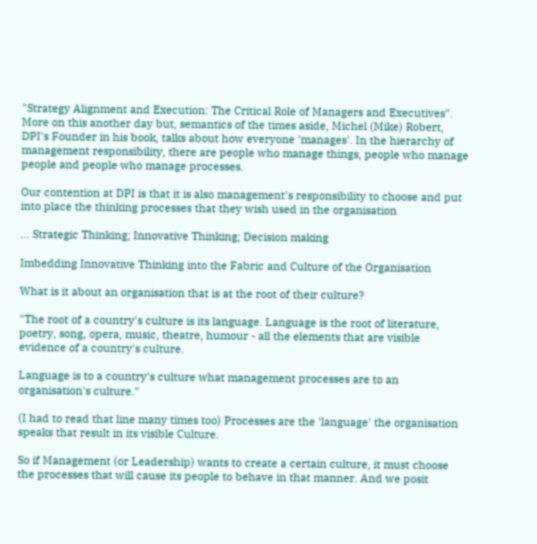"Strategy Alignment and Execution: The Critical Role of Managers and Executives". More on this another day but, semantics of the times aside, Michel (Mike) Robert, DPI's Founder in his book, talks about how everyone 'manages'. In the hierarchy of management responsibility, there are people who manage things, people who manage people and people who manage processes.

Our contention at DPI is that it is also management's responsibility to choose and put into place the thinking processes that they wish used in the organisation

... Strategic Thinking; Innovative Thinking; Decision making

Imbedding Innovative Thinking into the Fabric and Culture of the Organisation

What is it about an organisation that is at the root of their culture?

"The root of a country's culture is its language. Language is the root of literature, poetry, song, opera, music, theatre, humour - all the elements that are visible evidence of a country's culture.

Language is to a country's culture what management processes are to an organisation's culture."

(I had to read that line many times too) Processes are the 'language' the organisation speaks that result in its visible Culture.

So if Management (or Leadership) wants to create a certain culture, it must choose the processes that will cause its people to behave in that manner. And we posit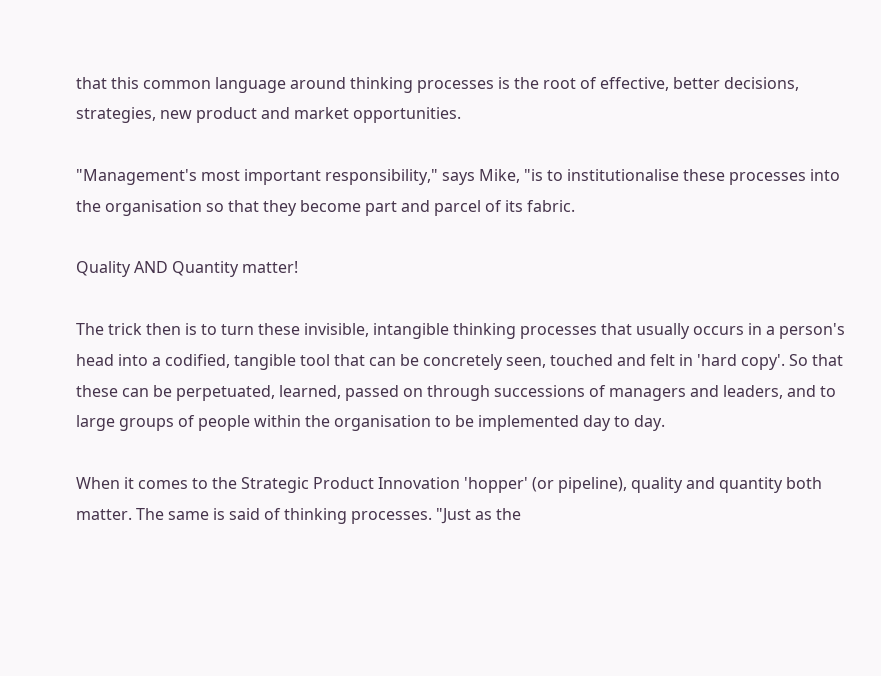that this common language around thinking processes is the root of effective, better decisions, strategies, new product and market opportunities.

"Management's most important responsibility," says Mike, "is to institutionalise these processes into the organisation so that they become part and parcel of its fabric.

Quality AND Quantity matter!

The trick then is to turn these invisible, intangible thinking processes that usually occurs in a person's head into a codified, tangible tool that can be concretely seen, touched and felt in 'hard copy'. So that these can be perpetuated, learned, passed on through successions of managers and leaders, and to large groups of people within the organisation to be implemented day to day.

When it comes to the Strategic Product Innovation 'hopper' (or pipeline), quality and quantity both matter. The same is said of thinking processes. "Just as the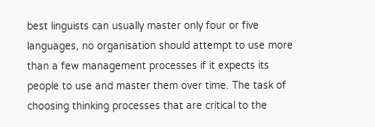best linguists can usually master only four or five languages, no organisation should attempt to use more than a few management processes if it expects its people to use and master them over time. The task of choosing thinking processes that are critical to the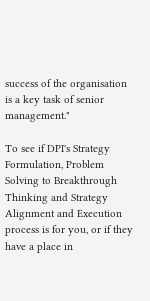success of the organisation is a key task of senior management."

To see if DPI's Strategy Formulation, Problem Solving to Breakthrough Thinking and Strategy Alignment and Execution process is for you, or if they have a place in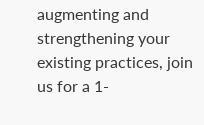augmenting and strengthening your existing practices, join us for a 1-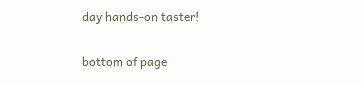day hands-on taster!


bottom of page